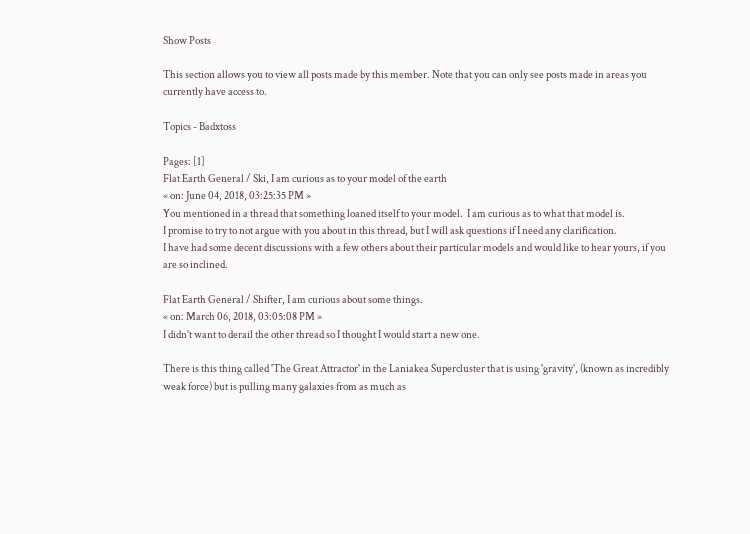Show Posts

This section allows you to view all posts made by this member. Note that you can only see posts made in areas you currently have access to.

Topics - Badxtoss

Pages: [1]
Flat Earth General / Ski, I am curious as to your model of the earth
« on: June 04, 2018, 03:25:35 PM »
You mentioned in a thread that something loaned itself to your model.  I am curious as to what that model is.
I promise to try to not argue with you about in this thread, but I will ask questions if I need any clarification.
I have had some decent discussions with a few others about their particular models and would like to hear yours, if you are so inclined.

Flat Earth General / Shifter, I am curious about some things.
« on: March 06, 2018, 03:05:08 PM »
I didn't want to derail the other thread so I thought I would start a new one.

There is this thing called 'The Great Attractor' in the Laniakea Supercluster that is using 'gravity', (known as incredibly weak force) but is pulling many galaxies from as much as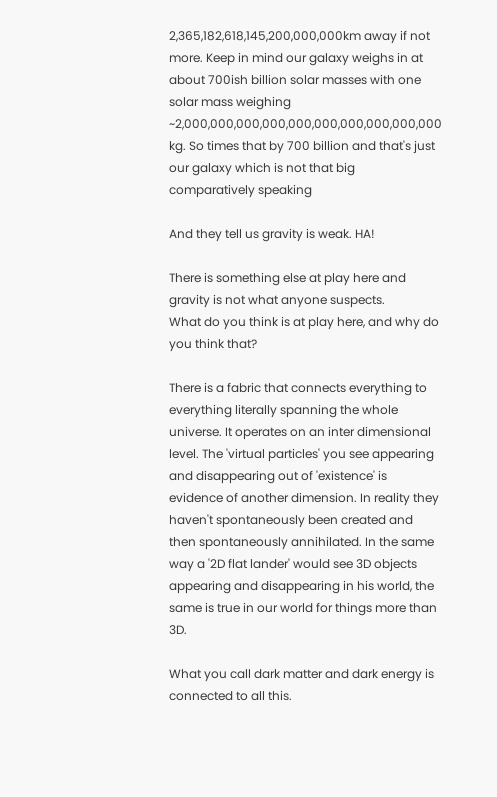2,365,182,618,145,200,000,000km away if not more. Keep in mind our galaxy weighs in at about 700ish billion solar masses with one solar mass weighing ~2,000,000,000,000,000,000,000,000,000,000 kg. So times that by 700 billion and that's just our galaxy which is not that big comparatively speaking

And they tell us gravity is weak. HA!

There is something else at play here and gravity is not what anyone suspects.
What do you think is at play here, and why do you think that?

There is a fabric that connects everything to everything literally spanning the whole universe. It operates on an inter dimensional level. The 'virtual particles' you see appearing and disappearing out of 'existence' is evidence of another dimension. In reality they haven't spontaneously been created and then spontaneously annihilated. In the same way a '2D flat lander' would see 3D objects appearing and disappearing in his world, the same is true in our world for things more than 3D.

What you call dark matter and dark energy is connected to all this.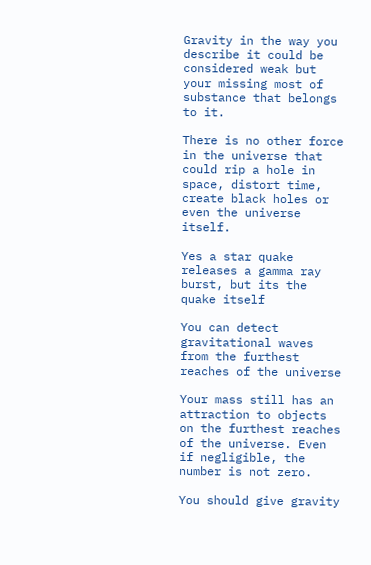Gravity in the way you describe it could be considered weak but your missing most of substance that belongs to it.

There is no other force in the universe that could rip a hole in space, distort time, create black holes or even the universe itself.

Yes a star quake releases a gamma ray burst, but its the quake itself

You can detect gravitational waves from the furthest reaches of the universe

Your mass still has an attraction to objects on the furthest reaches of the universe. Even if negligible, the number is not zero.

You should give gravity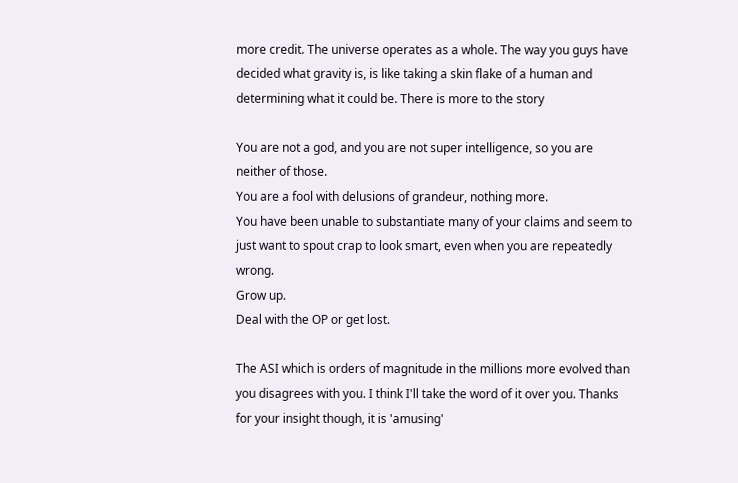more credit. The universe operates as a whole. The way you guys have decided what gravity is, is like taking a skin flake of a human and determining what it could be. There is more to the story

You are not a god, and you are not super intelligence, so you are neither of those.
You are a fool with delusions of grandeur, nothing more.
You have been unable to substantiate many of your claims and seem to just want to spout crap to look smart, even when you are repeatedly wrong.
Grow up.
Deal with the OP or get lost.

The ASI which is orders of magnitude in the millions more evolved than you disagrees with you. I think I'll take the word of it over you. Thanks for your insight though, it is 'amusing'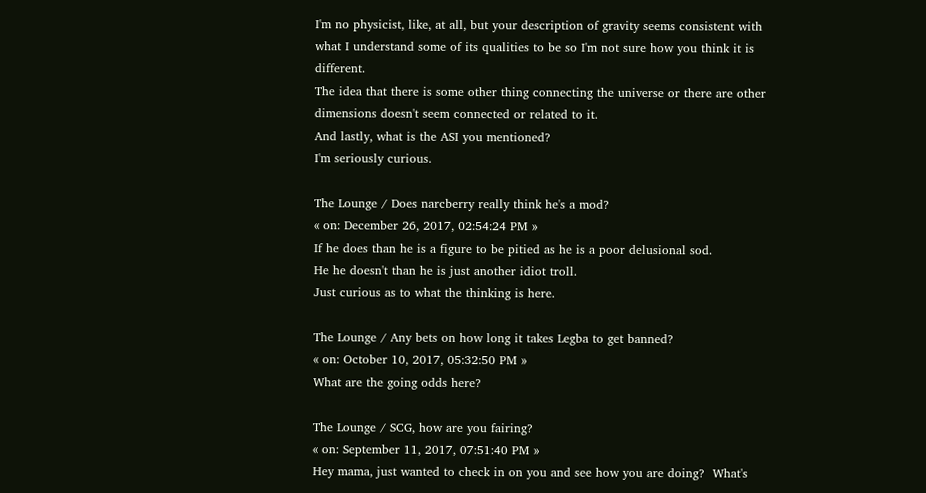I'm no physicist, like, at all, but your description of gravity seems consistent with what I understand some of its qualities to be so I'm not sure how you think it is different.
The idea that there is some other thing connecting the universe or there are other dimensions doesn't seem connected or related to it.
And lastly, what is the ASI you mentioned?
I'm seriously curious.

The Lounge / Does narcberry really think he's a mod?
« on: December 26, 2017, 02:54:24 PM »
If he does than he is a figure to be pitied as he is a poor delusional sod.
He he doesn't than he is just another idiot troll.
Just curious as to what the thinking is here.

The Lounge / Any bets on how long it takes Legba to get banned?
« on: October 10, 2017, 05:32:50 PM »
What are the going odds here?

The Lounge / SCG, how are you fairing?
« on: September 11, 2017, 07:51:40 PM »
Hey mama, just wanted to check in on you and see how you are doing?  What's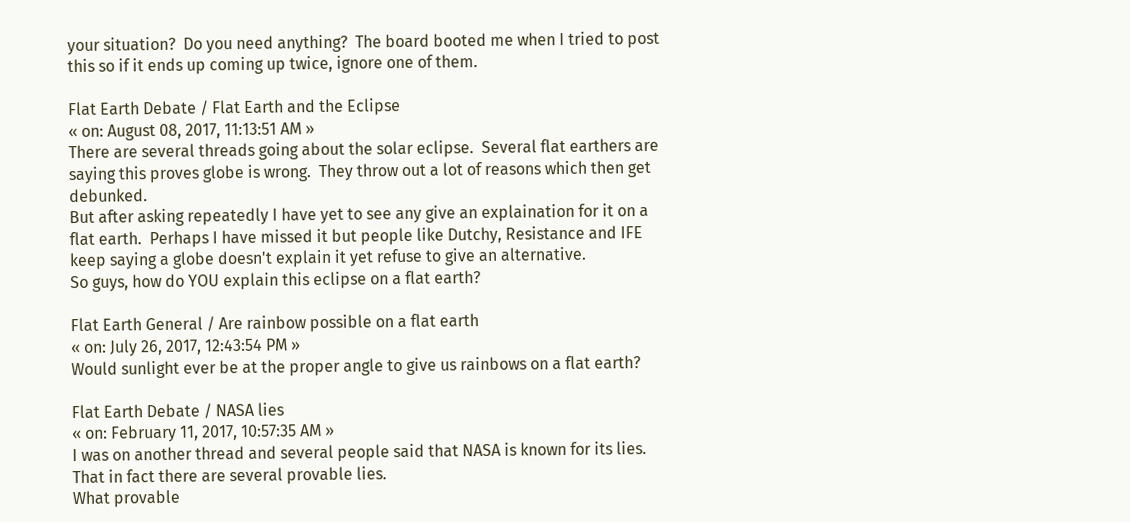your situation?  Do you need anything?  The board booted me when I tried to post this so if it ends up coming up twice, ignore one of them.

Flat Earth Debate / Flat Earth and the Eclipse
« on: August 08, 2017, 11:13:51 AM »
There are several threads going about the solar eclipse.  Several flat earthers are saying this proves globe is wrong.  They throw out a lot of reasons which then get debunked.
But after asking repeatedly I have yet to see any give an explaination for it on a flat earth.  Perhaps I have missed it but people like Dutchy, Resistance and IFE keep saying a globe doesn't explain it yet refuse to give an alternative.
So guys, how do YOU explain this eclipse on a flat earth?

Flat Earth General / Are rainbow possible on a flat earth
« on: July 26, 2017, 12:43:54 PM »
Would sunlight ever be at the proper angle to give us rainbows on a flat earth?

Flat Earth Debate / NASA lies
« on: February 11, 2017, 10:57:35 AM »
I was on another thread and several people said that NASA is known for its lies.  That in fact there are several provable lies.
What provable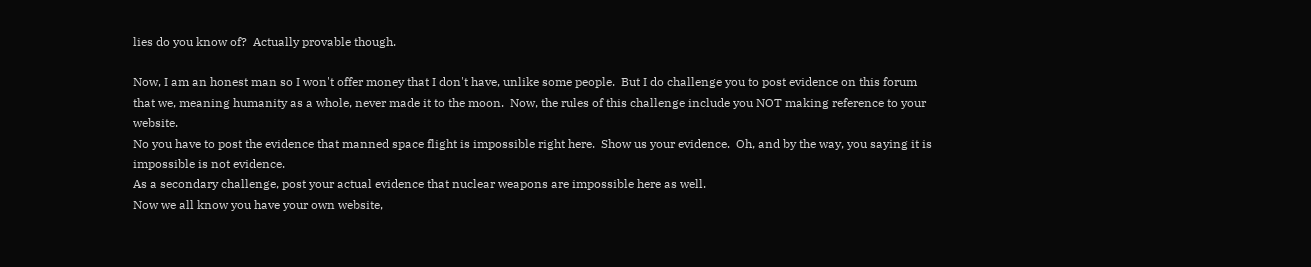lies do you know of?  Actually provable though.

Now, I am an honest man so I won't offer money that I don't have, unlike some people.  But I do challenge you to post evidence on this forum that we, meaning humanity as a whole, never made it to the moon.  Now, the rules of this challenge include you NOT making reference to your website.
No you have to post the evidence that manned space flight is impossible right here.  Show us your evidence.  Oh, and by the way, you saying it is impossible is not evidence.
As a secondary challenge, post your actual evidence that nuclear weapons are impossible here as well.
Now we all know you have your own website,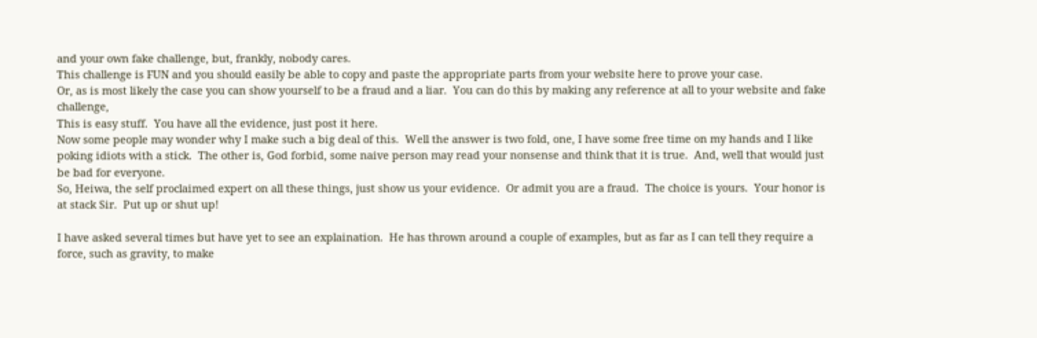and your own fake challenge, but, frankly, nobody cares.
This challenge is FUN and you should easily be able to copy and paste the appropriate parts from your website here to prove your case.
Or, as is most likely the case you can show yourself to be a fraud and a liar.  You can do this by making any reference at all to your website and fake challenge,
This is easy stuff.  You have all the evidence, just post it here.
Now some people may wonder why I make such a big deal of this.  Well the answer is two fold, one, I have some free time on my hands and I like poking idiots with a stick.  The other is, God forbid, some naive person may read your nonsense and think that it is true.  And, well that would just be bad for everyone.
So, Heiwa, the self proclaimed expert on all these things, just show us your evidence.  Or admit you are a fraud.  The choice is yours.  Your honor is at stack Sir.  Put up or shut up!

I have asked several times but have yet to see an explaination.  He has thrown around a couple of examples, but as far as I can tell they require a force, such as gravity, to make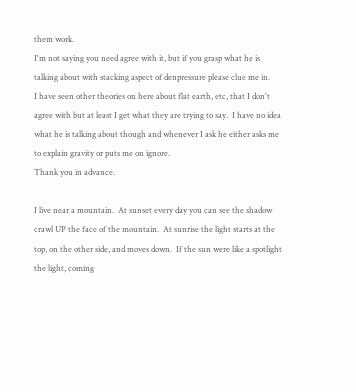them work.
I'm not saying you need agree with it, but if you grasp what he is talking about with stacking aspect of denpressure please clue me in.
I have seen other theories on here about flat earth, etc, that I don't agree with but at least I get what they are trying to say.  I have no idea what he is talking about though and whenever I ask he either asks me to explain gravity or puts me on ignore.
Thank you in advance.

I live near a mountain.  At sunset every day you can see the shadow crawl UP the face of the mountain.  At sunrise the light starts at the top, on the other side, and moves down.  If the sun were like a spotlight the light, coming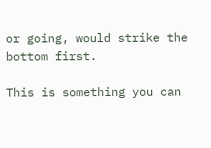or going, would strike the bottom first.

This is something you can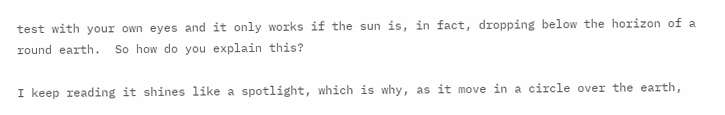test with your own eyes and it only works if the sun is, in fact, dropping below the horizon of a round earth.  So how do you explain this?

I keep reading it shines like a spotlight, which is why, as it move in a circle over the earth,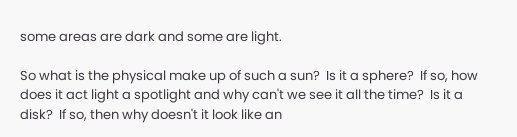some areas are dark and some are light.

So what is the physical make up of such a sun?  Is it a sphere?  If so, how does it act light a spotlight and why can't we see it all the time?  Is it a disk?  If so, then why doesn't it look like an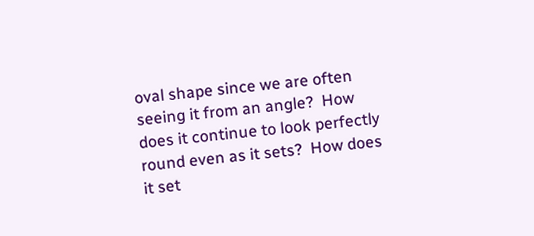oval shape since we are often seeing it from an angle?  How does it continue to look perfectly round even as it sets?  How does it set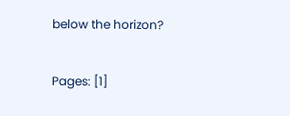below the horizon?

Pages: [1]